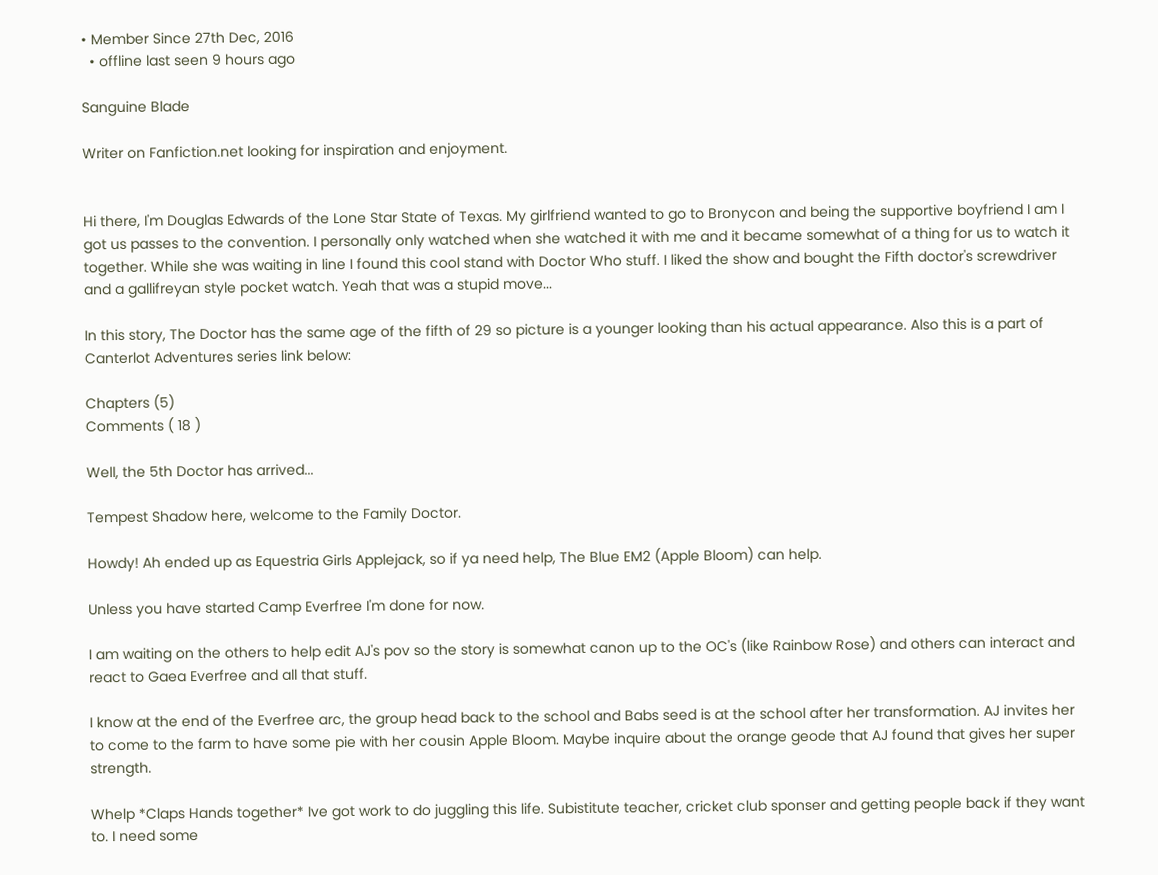• Member Since 27th Dec, 2016
  • offline last seen 9 hours ago

Sanguine Blade

Writer on Fanfiction.net looking for inspiration and enjoyment.


Hi there, I'm Douglas Edwards of the Lone Star State of Texas. My girlfriend wanted to go to Bronycon and being the supportive boyfriend I am I got us passes to the convention. I personally only watched when she watched it with me and it became somewhat of a thing for us to watch it together. While she was waiting in line I found this cool stand with Doctor Who stuff. I liked the show and bought the Fifth doctor's screwdriver and a gallifreyan style pocket watch. Yeah that was a stupid move...

In this story, The Doctor has the same age of the fifth of 29 so picture is a younger looking than his actual appearance. Also this is a part of Canterlot Adventures series link below:

Chapters (5)
Comments ( 18 )

Well, the 5th Doctor has arrived...

Tempest Shadow here, welcome to the Family Doctor.

Howdy! Ah ended up as Equestria Girls Applejack, so if ya need help, The Blue EM2 (Apple Bloom) can help.

Unless you have started Camp Everfree I'm done for now.

I am waiting on the others to help edit AJ's pov so the story is somewhat canon up to the OC's (like Rainbow Rose) and others can interact and react to Gaea Everfree and all that stuff.

I know at the end of the Everfree arc, the group head back to the school and Babs seed is at the school after her transformation. AJ invites her to come to the farm to have some pie with her cousin Apple Bloom. Maybe inquire about the orange geode that AJ found that gives her super strength.

Whelp *Claps Hands together* Ive got work to do juggling this life. Subistitute teacher, cricket club sponser and getting people back if they want to. I need some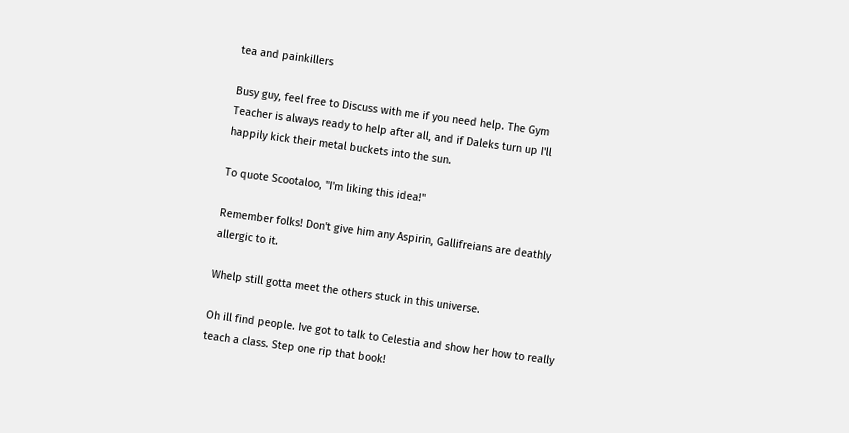tea and painkillers

Busy guy, feel free to Discuss with me if you need help. The Gym Teacher is always ready to help after all, and if Daleks turn up I'll happily kick their metal buckets into the sun.

To quote Scootaloo, "I'm liking this idea!"

Remember folks! Don't give him any Aspirin, Gallifreians are deathly allergic to it.

Whelp still gotta meet the others stuck in this universe.

Oh ill find people. Ive got to talk to Celestia and show her how to really teach a class. Step one rip that book!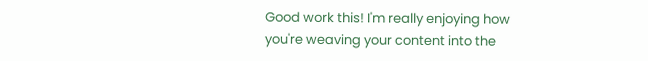Good work this! I'm really enjoying how you're weaving your content into the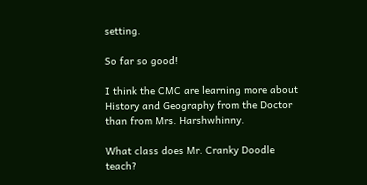setting.

So far so good!

I think the CMC are learning more about History and Geography from the Doctor than from Mrs. Harshwhinny.

What class does Mr. Cranky Doodle teach?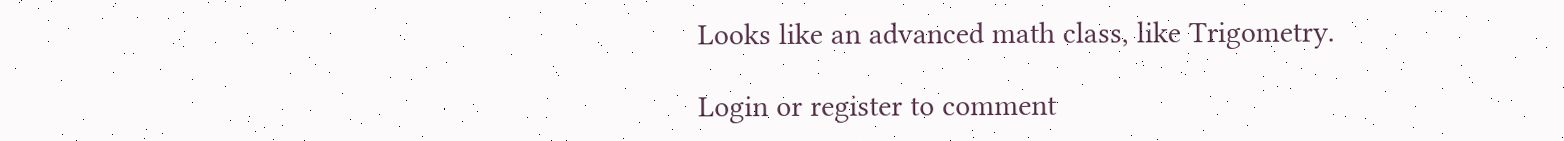Looks like an advanced math class, like Trigometry.

Login or register to comment